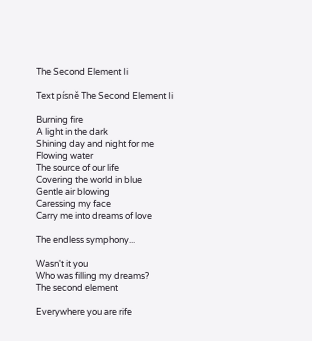The Second Element Ii

Text písně The Second Element Ii

Burning fire
A light in the dark
Shining day and night for me
Flowing water
The source of our life
Covering the world in blue
Gentle air blowing
Caressing my face
Carry me into dreams of love

The endless symphony...

Wasn't it you
Who was filling my dreams?
The second element

Everywhere you are rife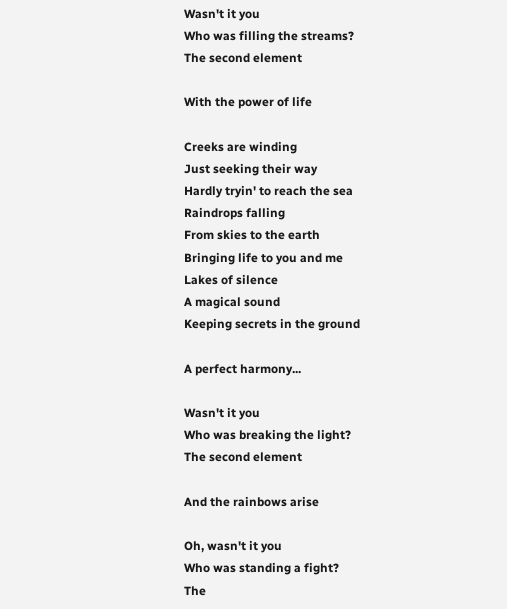Wasn't it you
Who was filling the streams?
The second element

With the power of life

Creeks are winding
Just seeking their way
Hardly tryin' to reach the sea
Raindrops falling
From skies to the earth
Bringing life to you and me
Lakes of silence
A magical sound
Keeping secrets in the ground

A perfect harmony...

Wasn't it you
Who was breaking the light?
The second element

And the rainbows arise

Oh, wasn't it you
Who was standing a fight?
The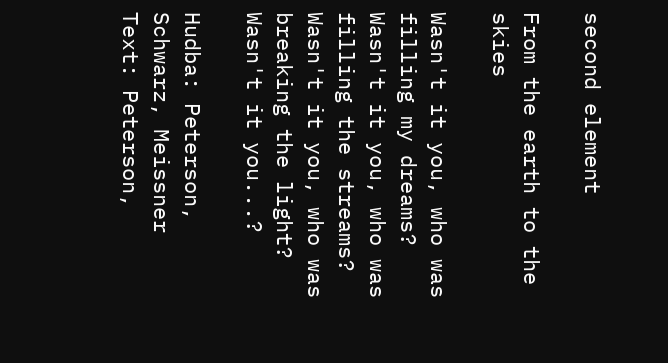second element

From the earth to the skies

Wasn't it you, who was filling my dreams?
Wasn't it you, who was filling the streams?
Wasn't it you, who was breaking the light?
Wasn't it you...?

Hudba: Peterson, Schwarz, Meissner
Text: Peterson,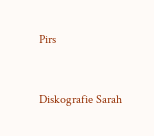Pirs


Diskografie Sarah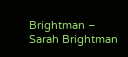Brightman – Sarah Brightman